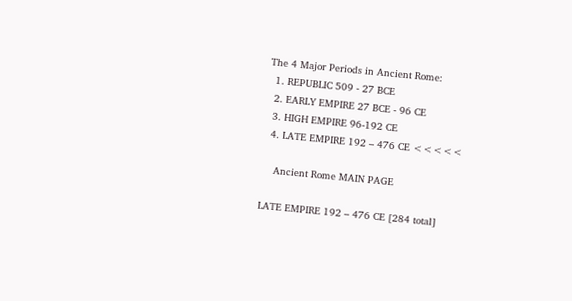The 4 Major Periods in Ancient Rome:
  1. REPUBLIC 509 - 27 BCE
  2. EARLY EMPIRE 27 BCE - 96 CE
  3. HIGH EMPIRE 96-192 CE
  4. LATE EMPIRE 192 – 476 CE <<<<<

    Ancient Rome MAIN PAGE

LATE EMPIRE 192 – 476 CE [284 total]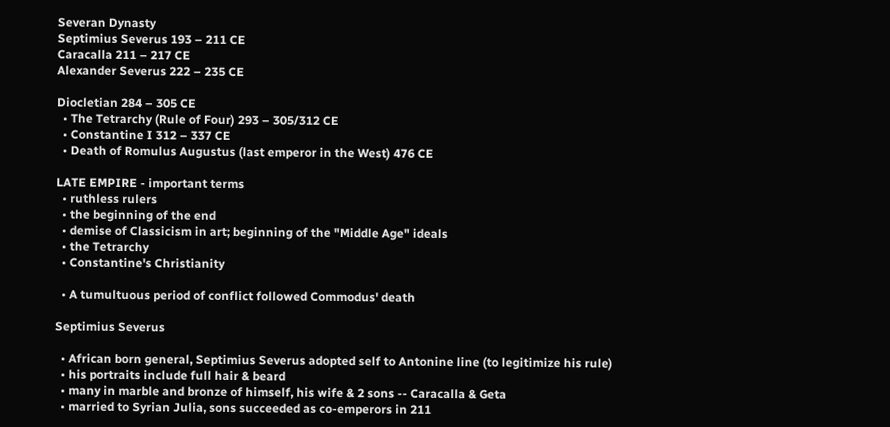Severan Dynasty
Septimius Severus 193 – 211 CE
Caracalla 211 – 217 CE
Alexander Severus 222 – 235 CE

Diocletian 284 – 305 CE
  • The Tetrarchy (Rule of Four) 293 – 305/312 CE
  • Constantine I 312 – 337 CE
  • Death of Romulus Augustus (last emperor in the West) 476 CE

LATE EMPIRE - important terms
  • ruthless rulers
  • the beginning of the end
  • demise of Classicism in art; beginning of the "Middle Age" ideals
  • the Tetrarchy
  • Constantine's Christianity

  • A tumultuous period of conflict followed Commodus' death

Septimius Severus

  • African born general, Septimius Severus adopted self to Antonine line (to legitimize his rule)
  • his portraits include full hair & beard
  • many in marble and bronze of himself, his wife & 2 sons -- Caracalla & Geta
  • married to Syrian Julia, sons succeeded as co-emperors in 211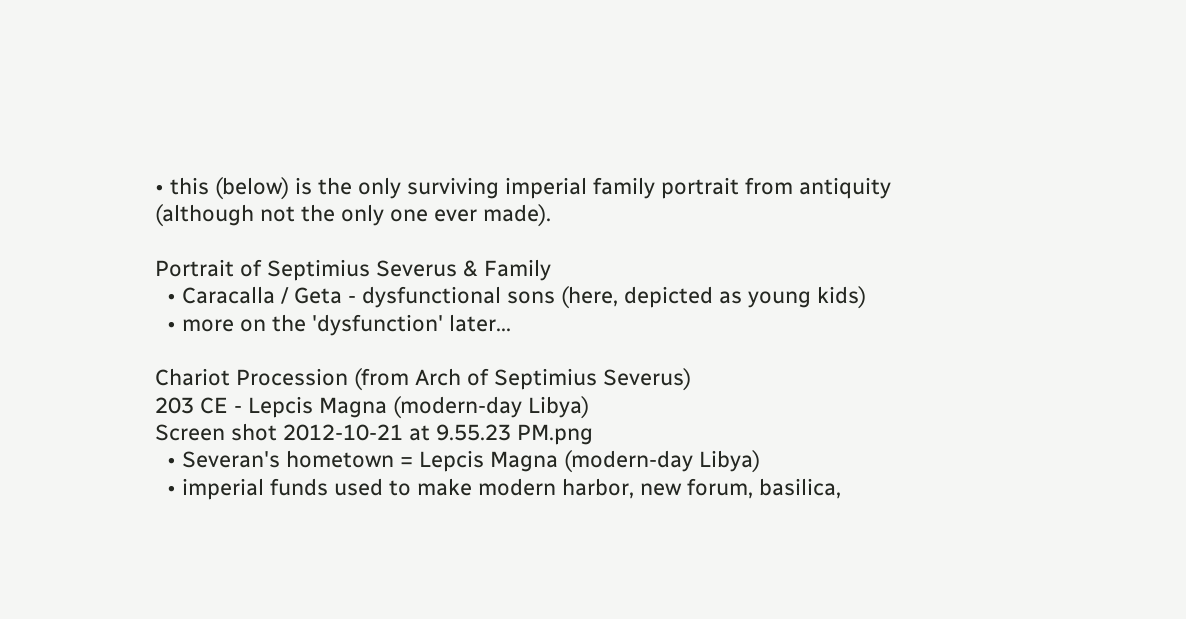• this (below) is the only surviving imperial family portrait from antiquity (although not the only one ever made).

Portrait of Septimius Severus & Family
  • Caracalla / Geta - dysfunctional sons (here, depicted as young kids)
  • more on the 'dysfunction' later...

Chariot Procession (from Arch of Septimius Severus)
203 CE - Lepcis Magna (modern-day Libya)
Screen shot 2012-10-21 at 9.55.23 PM.png
  • Severan's hometown = Lepcis Magna (modern-day Libya)
  • imperial funds used to make modern harbor, new forum, basilica,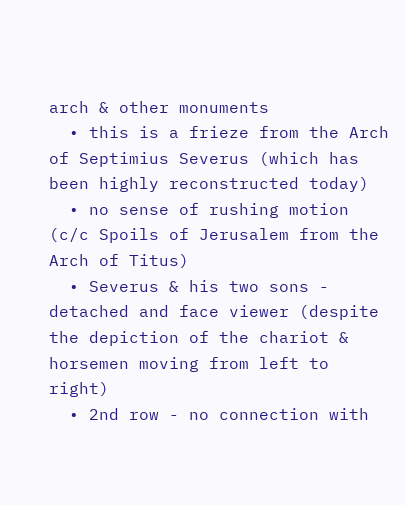arch & other monuments
  • this is a frieze from the Arch of Septimius Severus (which has been highly reconstructed today)
  • no sense of rushing motion (c/c Spoils of Jerusalem from the Arch of Titus)
  • Severus & his two sons - detached and face viewer (despite the depiction of the chariot & horsemen moving from left to right)
  • 2nd row - no connection with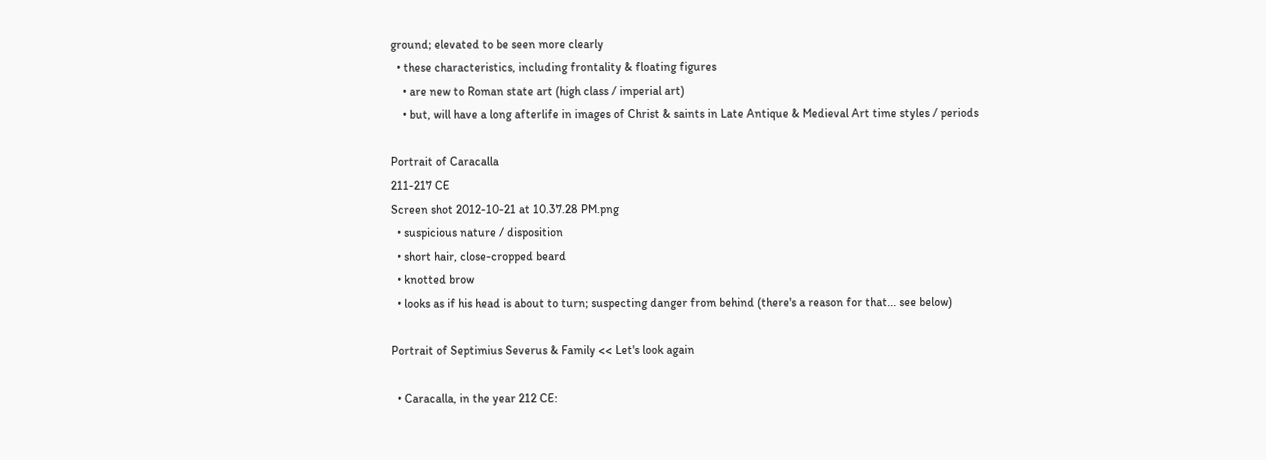ground; elevated to be seen more clearly
  • these characteristics, including frontality & floating figures
    • are new to Roman state art (high class / imperial art)
    • but, will have a long afterlife in images of Christ & saints in Late Antique & Medieval Art time styles / periods

Portrait of Caracalla
211-217 CE
Screen shot 2012-10-21 at 10.37.28 PM.png
  • suspicious nature / disposition
  • short hair, close-cropped beard
  • knotted brow
  • looks as if his head is about to turn; suspecting danger from behind (there's a reason for that... see below)

Portrait of Septimius Severus & Family << Let's look again

  • Caracalla, in the year 212 CE: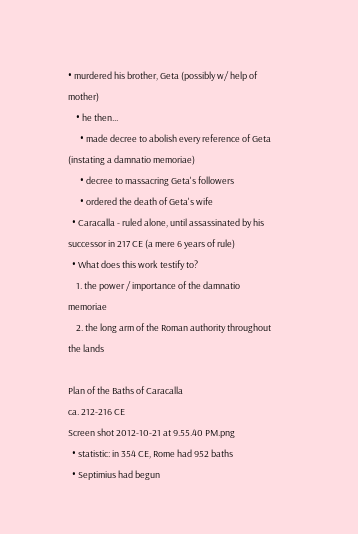• murdered his brother, Geta (possibly w/ help of mother)
    • he then...
      • made decree to abolish every reference of Geta (instating a damnatio memoriae)
      • decree to massacring Geta's followers
      • ordered the death of Geta's wife
  • Caracalla - ruled alone, until assassinated by his successor in 217 CE (a mere 6 years of rule)
  • What does this work testify to?
    1. the power / importance of the damnatio memoriae
    2. the long arm of the Roman authority throughout the lands

Plan of the Baths of Caracalla
ca. 212-216 CE
Screen shot 2012-10-21 at 9.55.40 PM.png
  • statistic: in 354 CE, Rome had 952 baths
  • Septimius had begun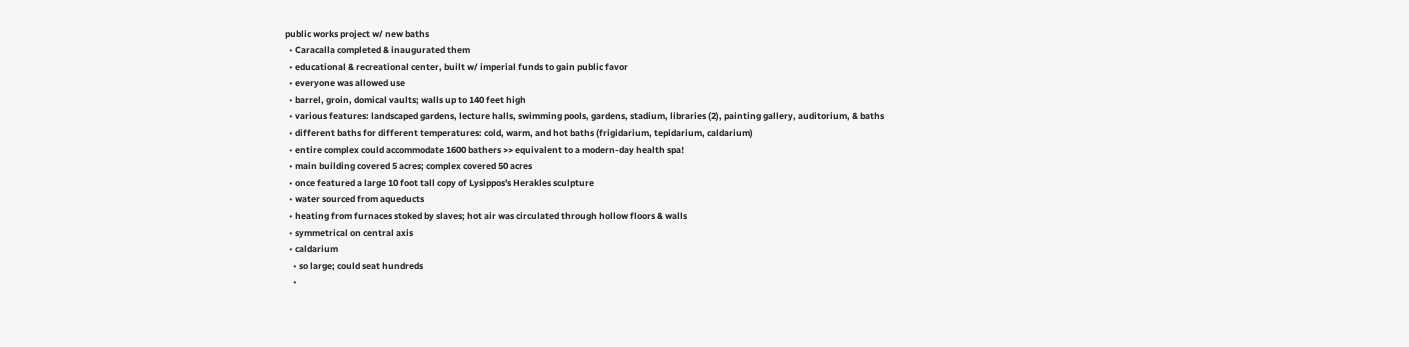public works project w/ new baths
  • Caracalla completed & inaugurated them
  • educational & recreational center, built w/ imperial funds to gain public favor
  • everyone was allowed use
  • barrel, groin, domical vaults; walls up to 140 feet high
  • various features: landscaped gardens, lecture halls, swimming pools, gardens, stadium, libraries (2), painting gallery, auditorium, & baths
  • different baths for different temperatures: cold, warm, and hot baths (frigidarium, tepidarium, caldarium)
  • entire complex could accommodate 1600 bathers >> equivalent to a modern-day health spa!
  • main building covered 5 acres; complex covered 50 acres
  • once featured a large 10 foot tall copy of Lysippos's Herakles sculpture
  • water sourced from aqueducts
  • heating from furnaces stoked by slaves; hot air was circulated through hollow floors & walls
  • symmetrical on central axis
  • caldarium
    • so large; could seat hundreds
    •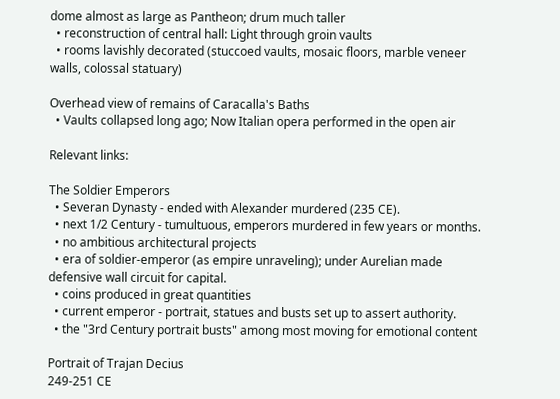dome almost as large as Pantheon; drum much taller
  • reconstruction of central hall: Light through groin vaults
  • rooms lavishly decorated (stuccoed vaults, mosaic floors, marble veneer walls, colossal statuary)

Overhead view of remains of Caracalla's Baths
  • Vaults collapsed long ago; Now Italian opera performed in the open air

Relevant links:

The Soldier Emperors
  • Severan Dynasty - ended with Alexander murdered (235 CE).
  • next 1/2 Century - tumultuous, emperors murdered in few years or months.
  • no ambitious architectural projects
  • era of soldier-emperor (as empire unraveling); under Aurelian made defensive wall circuit for capital.
  • coins produced in great quantities
  • current emperor - portrait, statues and busts set up to assert authority.
  • the "3rd Century portrait busts" among most moving for emotional content

Portrait of Trajan Decius
249-251 CE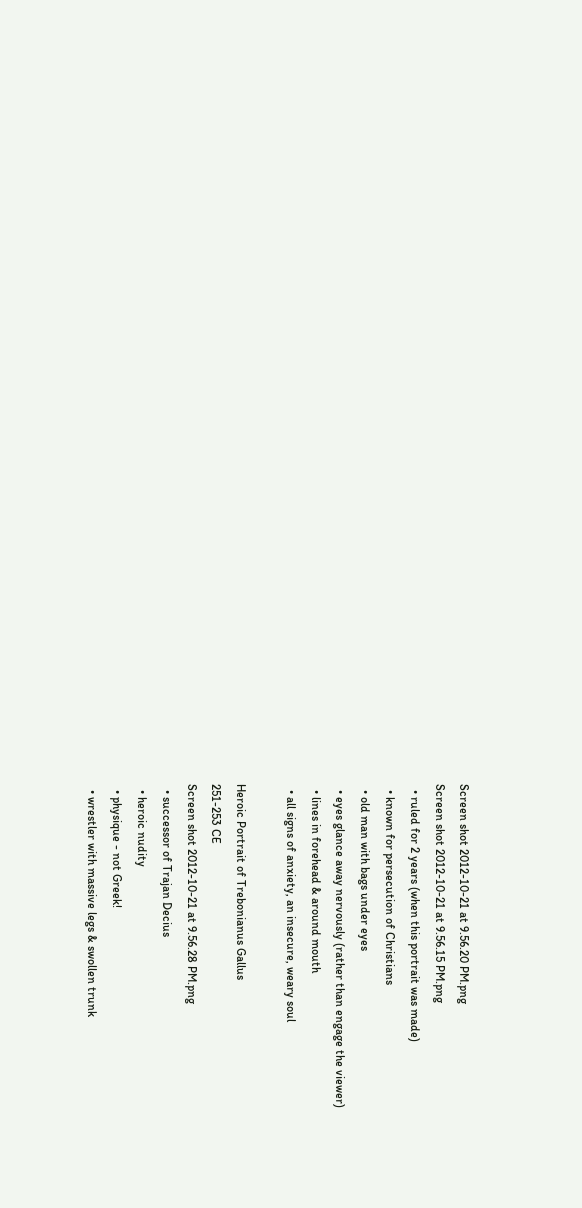Screen shot 2012-10-21 at 9.56.20 PM.png
Screen shot 2012-10-21 at 9.56.15 PM.png
  • ruled for 2 years (when this portrait was made)
  • known for persecution of Christians
  • old man with bags under eyes
  • eyes glance away nervously (rather than engage the viewer)
  • lines in forehead & around mouth
  • all signs of anxiety, an insecure, weary soul

Heroic Portrait of Trebonianus Gallus
251-253 CE
Screen shot 2012-10-21 at 9.56.28 PM.png
  • successor of Trajan Decius
  • heroic nudity
  • physique - not Greek!
  • wrestler with massive legs & swollen trunk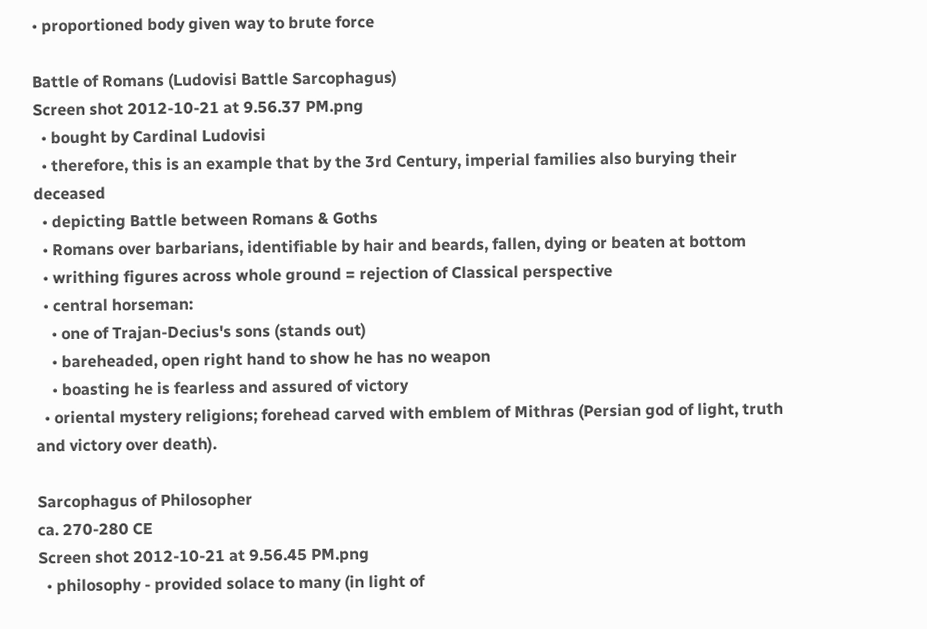• proportioned body given way to brute force

Battle of Romans (Ludovisi Battle Sarcophagus)
Screen shot 2012-10-21 at 9.56.37 PM.png
  • bought by Cardinal Ludovisi
  • therefore, this is an example that by the 3rd Century, imperial families also burying their deceased
  • depicting Battle between Romans & Goths
  • Romans over barbarians, identifiable by hair and beards, fallen, dying or beaten at bottom
  • writhing figures across whole ground = rejection of Classical perspective
  • central horseman:
    • one of Trajan-Decius's sons (stands out)
    • bareheaded, open right hand to show he has no weapon
    • boasting he is fearless and assured of victory
  • oriental mystery religions; forehead carved with emblem of Mithras (Persian god of light, truth and victory over death).

Sarcophagus of Philosopher
ca. 270-280 CE
Screen shot 2012-10-21 at 9.56.45 PM.png
  • philosophy - provided solace to many (in light of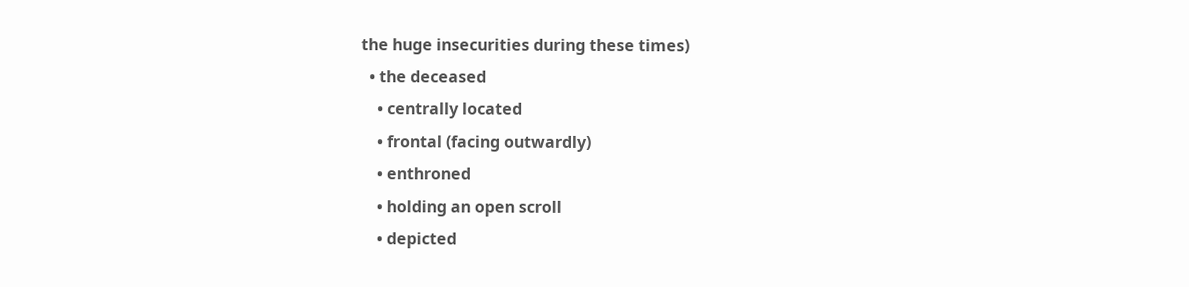the huge insecurities during these times)
  • the deceased
    • centrally located
    • frontal (facing outwardly)
    • enthroned
    • holding an open scroll
    • depicted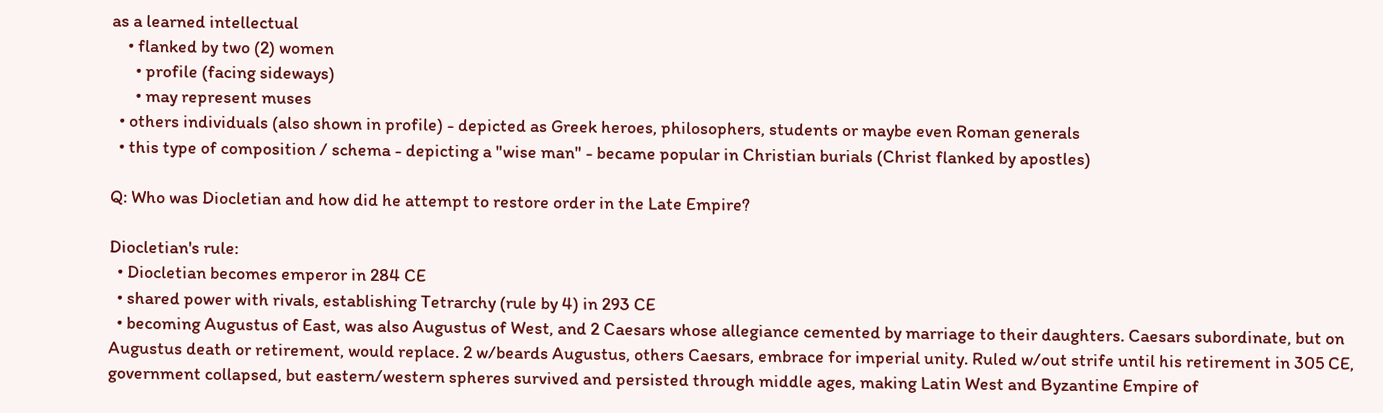as a learned intellectual
    • flanked by two (2) women
      • profile (facing sideways)
      • may represent muses
  • others individuals (also shown in profile) - depicted as Greek heroes, philosophers, students or maybe even Roman generals
  • this type of composition / schema - depicting a "wise man" - became popular in Christian burials (Christ flanked by apostles)

Q: Who was Diocletian and how did he attempt to restore order in the Late Empire?

Diocletian's rule:
  • Diocletian becomes emperor in 284 CE
  • shared power with rivals, establishing Tetrarchy (rule by 4) in 293 CE
  • becoming Augustus of East, was also Augustus of West, and 2 Caesars whose allegiance cemented by marriage to their daughters. Caesars subordinate, but on Augustus death or retirement, would replace. 2 w/beards Augustus, others Caesars, embrace for imperial unity. Ruled w/out strife until his retirement in 305 CE, government collapsed, but eastern/western spheres survived and persisted through middle ages, making Latin West and Byzantine Empire of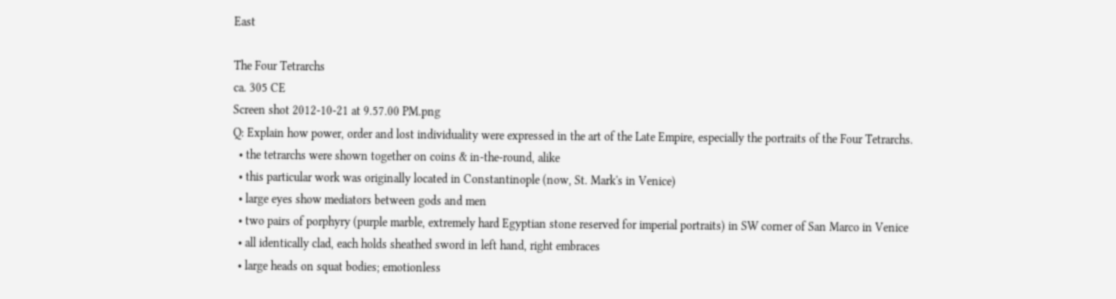East

The Four Tetrarchs
ca. 305 CE
Screen shot 2012-10-21 at 9.57.00 PM.png
Q: Explain how power, order and lost individuality were expressed in the art of the Late Empire, especially the portraits of the Four Tetrarchs.
  • the tetrarchs were shown together on coins & in-the-round, alike
  • this particular work was originally located in Constantinople (now, St. Mark's in Venice)
  • large eyes show mediators between gods and men
  • two pairs of porphyry (purple marble, extremely hard Egyptian stone reserved for imperial portraits) in SW corner of San Marco in Venice
  • all identically clad, each holds sheathed sword in left hand, right embraces
  • large heads on squat bodies; emotionless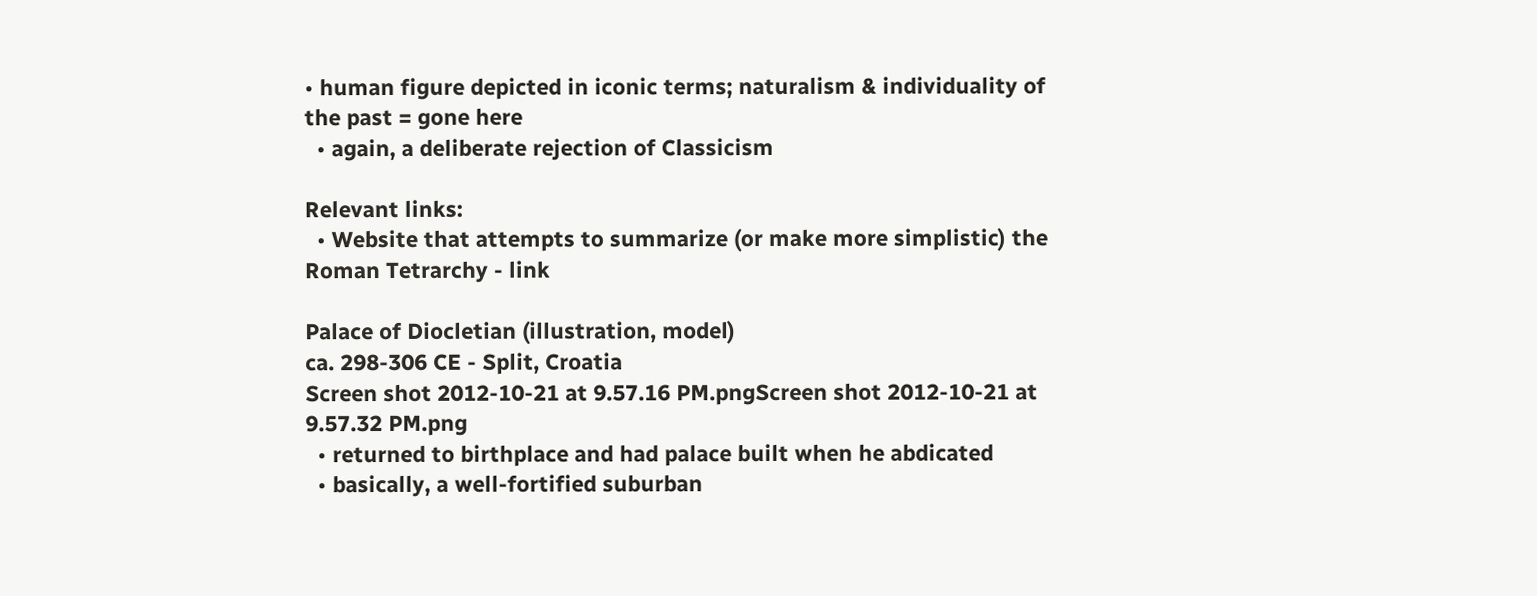• human figure depicted in iconic terms; naturalism & individuality of the past = gone here
  • again, a deliberate rejection of Classicism

Relevant links:
  • Website that attempts to summarize (or make more simplistic) the Roman Tetrarchy - link

Palace of Diocletian (illustration, model)
ca. 298-306 CE - Split, Croatia
Screen shot 2012-10-21 at 9.57.16 PM.pngScreen shot 2012-10-21 at 9.57.32 PM.png
  • returned to birthplace and had palace built when he abdicated
  • basically, a well-fortified suburban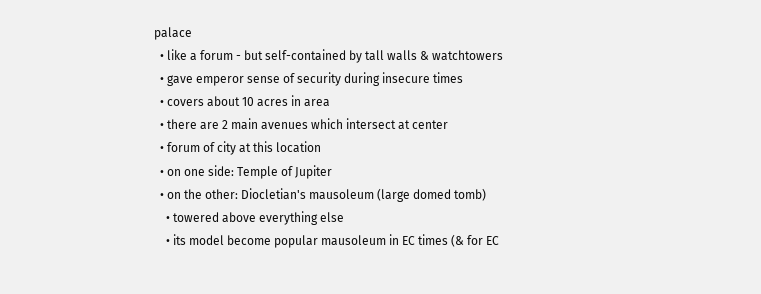palace
  • like a forum - but self-contained by tall walls & watchtowers
  • gave emperor sense of security during insecure times
  • covers about 10 acres in area
  • there are 2 main avenues which intersect at center
  • forum of city at this location
  • on one side: Temple of Jupiter
  • on the other: Diocletian's mausoleum (large domed tomb)
    • towered above everything else
    • its model become popular mausoleum in EC times (& for EC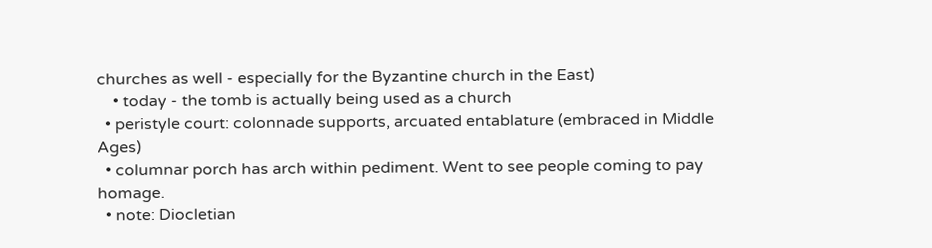churches as well - especially for the Byzantine church in the East)
    • today - the tomb is actually being used as a church
  • peristyle court: colonnade supports, arcuated entablature (embraced in Middle Ages)
  • columnar porch has arch within pediment. Went to see people coming to pay homage.
  • note: Diocletian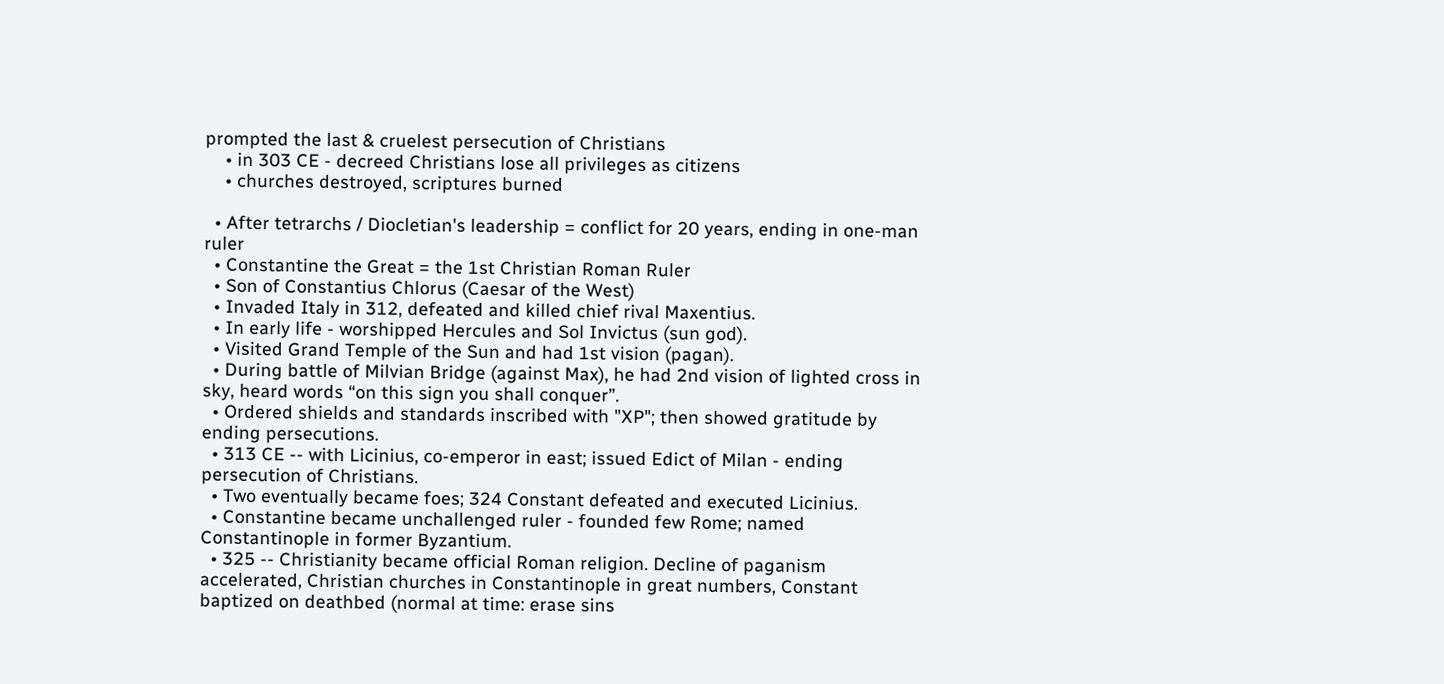prompted the last & cruelest persecution of Christians
    • in 303 CE - decreed Christians lose all privileges as citizens
    • churches destroyed, scriptures burned

  • After tetrarchs / Diocletian's leadership = conflict for 20 years, ending in one-man ruler
  • Constantine the Great = the 1st Christian Roman Ruler
  • Son of Constantius Chlorus (Caesar of the West)
  • Invaded Italy in 312, defeated and killed chief rival Maxentius.
  • In early life - worshipped Hercules and Sol Invictus (sun god).
  • Visited Grand Temple of the Sun and had 1st vision (pagan).
  • During battle of Milvian Bridge (against Max), he had 2nd vision of lighted cross in sky, heard words “on this sign you shall conquer”.
  • Ordered shields and standards inscribed with "XP"; then showed gratitude by ending persecutions.
  • 313 CE -- with Licinius, co-emperor in east; issued Edict of Milan - ending persecution of Christians.
  • Two eventually became foes; 324 Constant defeated and executed Licinius.
  • Constantine became unchallenged ruler - founded few Rome; named Constantinople in former Byzantium.
  • 325 -- Christianity became official Roman religion. Decline of paganism accelerated, Christian churches in Constantinople in great numbers, Constant baptized on deathbed (normal at time: erase sins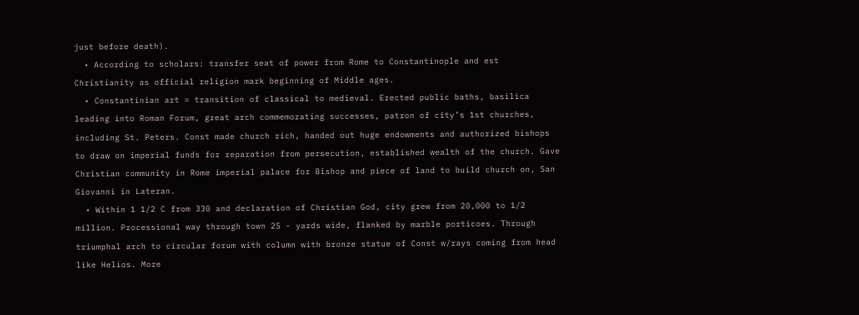just before death).
  • According to scholars: transfer seat of power from Rome to Constantinople and est Christianity as official religion mark beginning of Middle ages.
  • Constantinian art = transition of classical to medieval. Erected public baths, basilica leading into Roman Forum, great arch commemorating successes, patron of city’s 1st churches, including St. Peters. Const made church rich, handed out huge endowments and authorized bishops to draw on imperial funds for reparation from persecution, established wealth of the church. Gave Christian community in Rome imperial palace for Bishop and piece of land to build church on, San Giovanni in Lateran.
  • Within 1 1/2 C from 330 and declaration of Christian God, city grew from 20,000 to 1/2 million. Processional way through town 25 - yards wide, flanked by marble porticoes. Through triumphal arch to circular forum with column with bronze statue of Const w/rays coming from head like Helios. More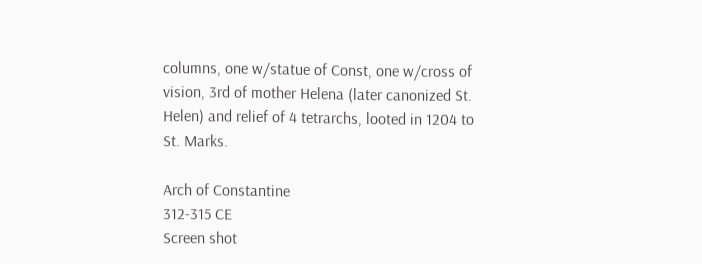columns, one w/statue of Const, one w/cross of vision, 3rd of mother Helena (later canonized St. Helen) and relief of 4 tetrarchs, looted in 1204 to St. Marks.

Arch of Constantine
312-315 CE
Screen shot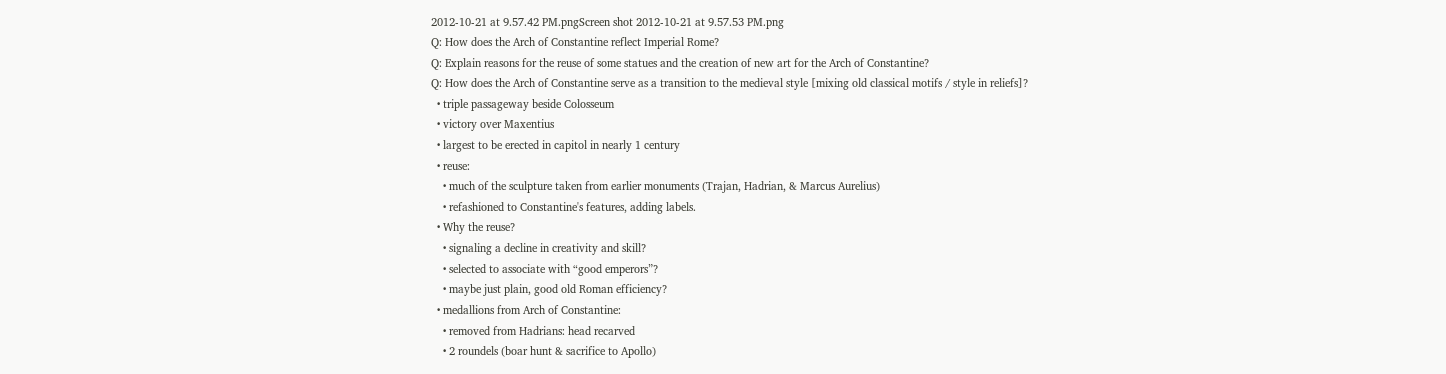2012-10-21 at 9.57.42 PM.pngScreen shot 2012-10-21 at 9.57.53 PM.png
Q: How does the Arch of Constantine reflect Imperial Rome?
Q: Explain reasons for the reuse of some statues and the creation of new art for the Arch of Constantine?
Q: How does the Arch of Constantine serve as a transition to the medieval style [mixing old classical motifs / style in reliefs]?
  • triple passageway beside Colosseum
  • victory over Maxentius
  • largest to be erected in capitol in nearly 1 century
  • reuse:
    • much of the sculpture taken from earlier monuments (Trajan, Hadrian, & Marcus Aurelius)
    • refashioned to Constantine's features, adding labels.
  • Why the reuse?
    • signaling a decline in creativity and skill?
    • selected to associate with “good emperors”?
    • maybe just plain, good old Roman efficiency?
  • medallions from Arch of Constantine:
    • removed from Hadrians: head recarved
    • 2 roundels (boar hunt & sacrifice to Apollo)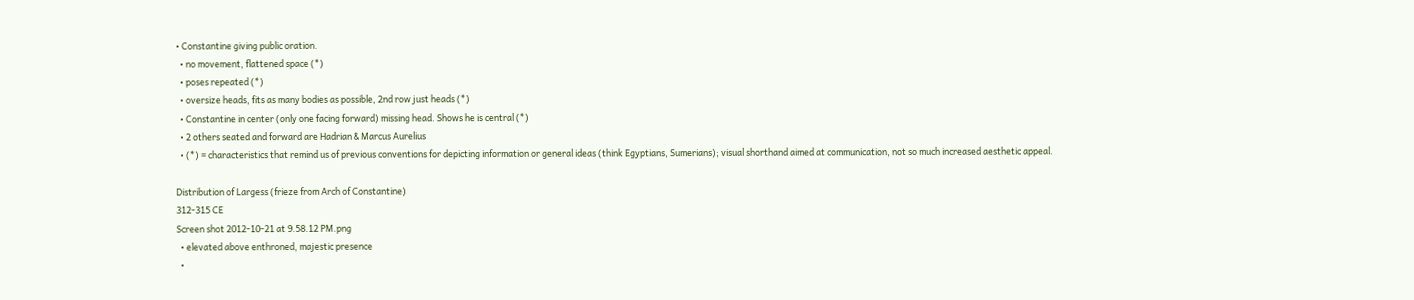• Constantine giving public oration.
  • no movement, flattened space (*)
  • poses repeated (*)
  • oversize heads, fits as many bodies as possible, 2nd row just heads (*)
  • Constantine in center (only one facing forward) missing head. Shows he is central (*)
  • 2 others seated and forward are Hadrian & Marcus Aurelius
  • (*) = characteristics that remind us of previous conventions for depicting information or general ideas (think Egyptians, Sumerians); visual shorthand aimed at communication, not so much increased aesthetic appeal.

Distribution of Largess (frieze from Arch of Constantine)
312-315 CE
Screen shot 2012-10-21 at 9.58.12 PM.png
  • elevated above enthroned, majestic presence
  •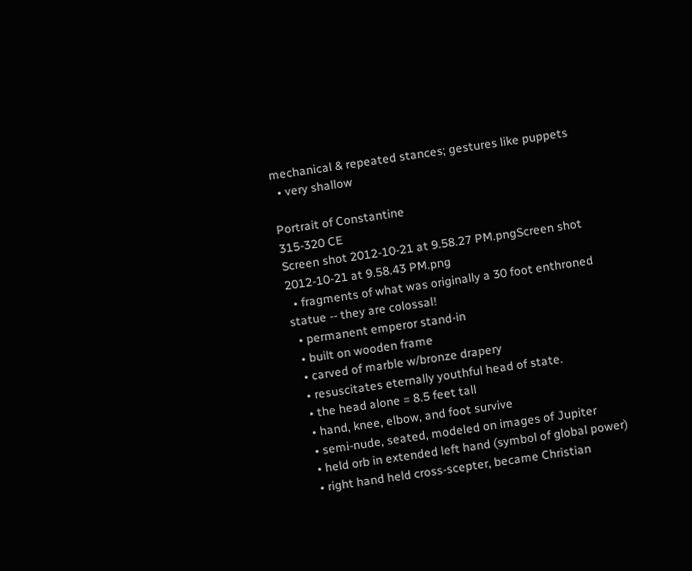mechanical & repeated stances; gestures like puppets
  • very shallow

Portrait of Constantine
315-320 CE
Screen shot 2012-10-21 at 9.58.27 PM.pngScreen shot 2012-10-21 at 9.58.43 PM.png
  • fragments of what was originally a 30 foot enthroned statue -- they are colossal!
  • permanent emperor stand-in
  • built on wooden frame
  • carved of marble w/bronze drapery
  • resuscitates eternally youthful head of state.
  • the head alone = 8.5 feet tall
  • hand, knee, elbow, and foot survive
  • semi-nude, seated, modeled on images of Jupiter
  • held orb in extended left hand (symbol of global power)
  • right hand held cross-scepter, became Christian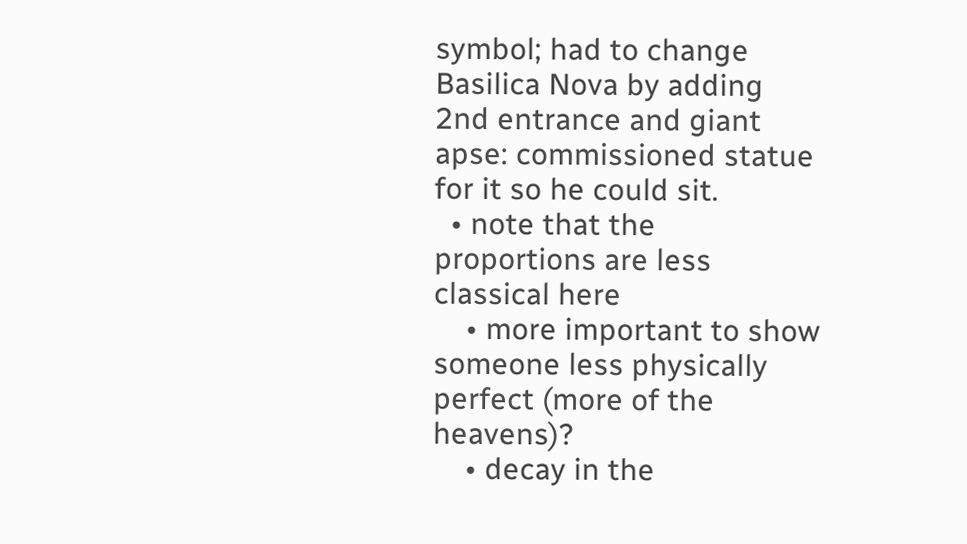symbol; had to change Basilica Nova by adding 2nd entrance and giant apse: commissioned statue for it so he could sit.
  • note that the proportions are less classical here
    • more important to show someone less physically perfect (more of the heavens)?
    • decay in the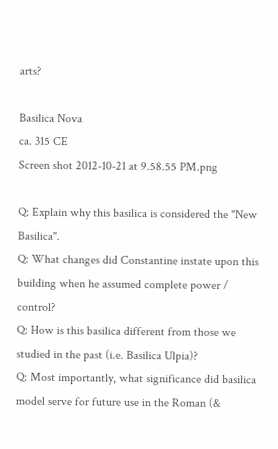arts?

Basilica Nova
ca. 315 CE
Screen shot 2012-10-21 at 9.58.55 PM.png

Q: Explain why this basilica is considered the "New Basilica".
Q: What changes did Constantine instate upon this building when he assumed complete power / control?
Q: How is this basilica different from those we studied in the past (i.e. Basilica Ulpia)?
Q: Most importantly, what significance did basilica model serve for future use in the Roman (&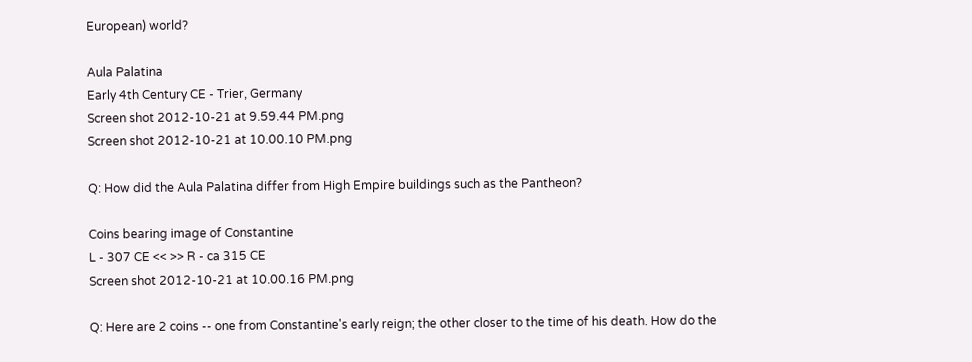European) world?

Aula Palatina
Early 4th Century CE - Trier, Germany
Screen shot 2012-10-21 at 9.59.44 PM.png
Screen shot 2012-10-21 at 10.00.10 PM.png

Q: How did the Aula Palatina differ from High Empire buildings such as the Pantheon?

Coins bearing image of Constantine
L - 307 CE << >> R - ca 315 CE
Screen shot 2012-10-21 at 10.00.16 PM.png

Q: Here are 2 coins -- one from Constantine's early reign; the other closer to the time of his death. How do the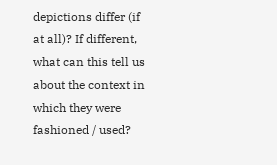depictions differ (if at all)? If different, what can this tell us about the context in which they were fashioned / used?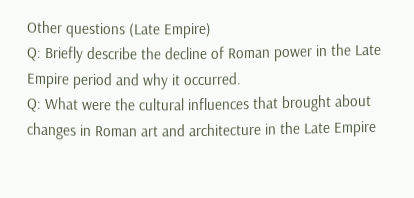Other questions (Late Empire)
Q: Briefly describe the decline of Roman power in the Late Empire period and why it occurred.
Q: What were the cultural influences that brought about changes in Roman art and architecture in the Late Empire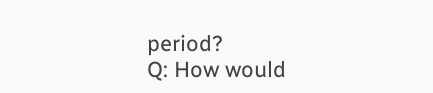period?
Q: How would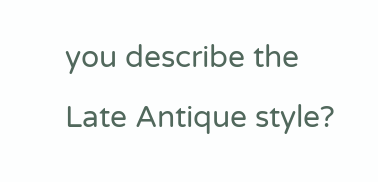you describe the Late Antique style?